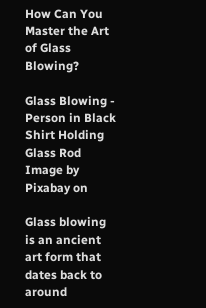How Can You Master the Art of Glass Blowing?

Glass Blowing - Person in Black Shirt Holding Glass Rod
Image by Pixabay on

Glass blowing is an ancient art form that dates back to around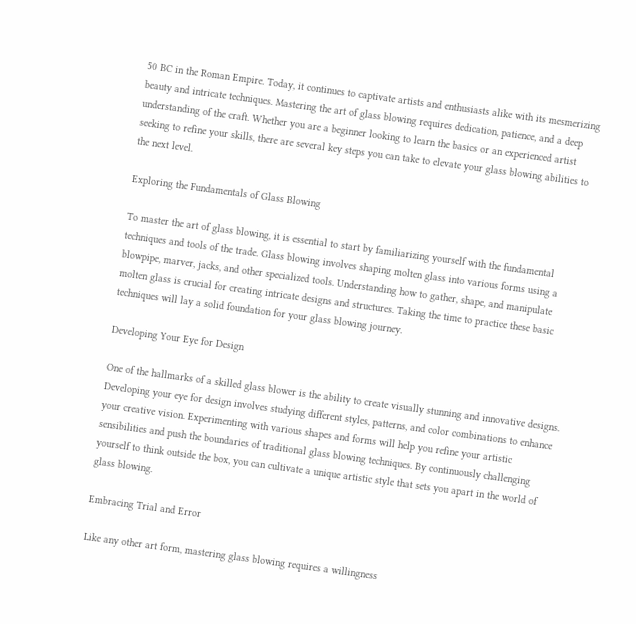50 BC in the Roman Empire. Today, it continues to captivate artists and enthusiasts alike with its mesmerizing beauty and intricate techniques. Mastering the art of glass blowing requires dedication, patience, and a deep understanding of the craft. Whether you are a beginner looking to learn the basics or an experienced artist seeking to refine your skills, there are several key steps you can take to elevate your glass blowing abilities to the next level.

Exploring the Fundamentals of Glass Blowing

To master the art of glass blowing, it is essential to start by familiarizing yourself with the fundamental techniques and tools of the trade. Glass blowing involves shaping molten glass into various forms using a blowpipe, marver, jacks, and other specialized tools. Understanding how to gather, shape, and manipulate molten glass is crucial for creating intricate designs and structures. Taking the time to practice these basic techniques will lay a solid foundation for your glass blowing journey.

Developing Your Eye for Design

One of the hallmarks of a skilled glass blower is the ability to create visually stunning and innovative designs. Developing your eye for design involves studying different styles, patterns, and color combinations to enhance your creative vision. Experimenting with various shapes and forms will help you refine your artistic sensibilities and push the boundaries of traditional glass blowing techniques. By continuously challenging yourself to think outside the box, you can cultivate a unique artistic style that sets you apart in the world of glass blowing.

Embracing Trial and Error

Like any other art form, mastering glass blowing requires a willingness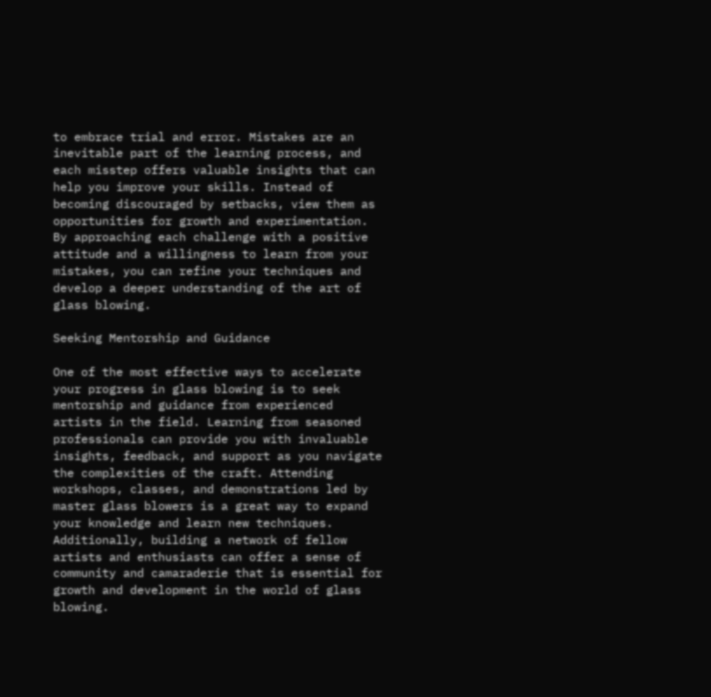to embrace trial and error. Mistakes are an inevitable part of the learning process, and each misstep offers valuable insights that can help you improve your skills. Instead of becoming discouraged by setbacks, view them as opportunities for growth and experimentation. By approaching each challenge with a positive attitude and a willingness to learn from your mistakes, you can refine your techniques and develop a deeper understanding of the art of glass blowing.

Seeking Mentorship and Guidance

One of the most effective ways to accelerate your progress in glass blowing is to seek mentorship and guidance from experienced artists in the field. Learning from seasoned professionals can provide you with invaluable insights, feedback, and support as you navigate the complexities of the craft. Attending workshops, classes, and demonstrations led by master glass blowers is a great way to expand your knowledge and learn new techniques. Additionally, building a network of fellow artists and enthusiasts can offer a sense of community and camaraderie that is essential for growth and development in the world of glass blowing.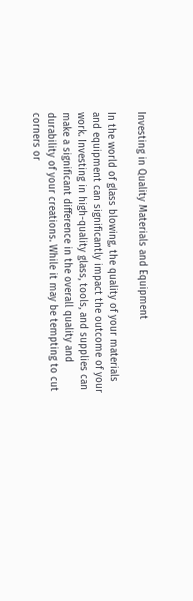Investing in Quality Materials and Equipment

In the world of glass blowing, the quality of your materials and equipment can significantly impact the outcome of your work. Investing in high-quality glass, tools, and supplies can make a significant difference in the overall quality and durability of your creations. While it may be tempting to cut corners or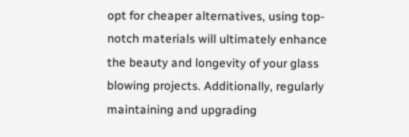opt for cheaper alternatives, using top-notch materials will ultimately enhance the beauty and longevity of your glass blowing projects. Additionally, regularly maintaining and upgrading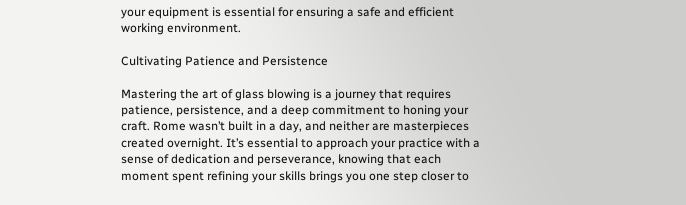your equipment is essential for ensuring a safe and efficient working environment.

Cultivating Patience and Persistence

Mastering the art of glass blowing is a journey that requires patience, persistence, and a deep commitment to honing your craft. Rome wasn’t built in a day, and neither are masterpieces created overnight. It’s essential to approach your practice with a sense of dedication and perseverance, knowing that each moment spent refining your skills brings you one step closer to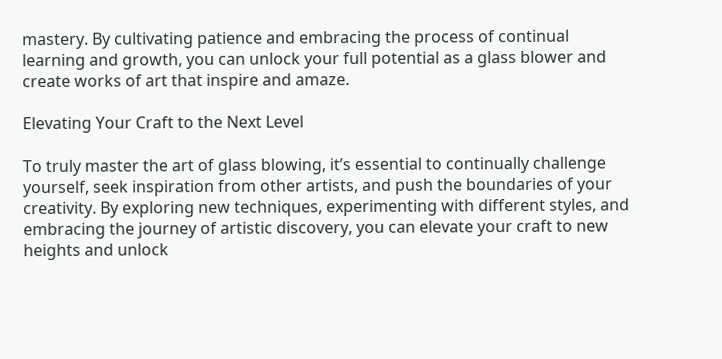mastery. By cultivating patience and embracing the process of continual learning and growth, you can unlock your full potential as a glass blower and create works of art that inspire and amaze.

Elevating Your Craft to the Next Level

To truly master the art of glass blowing, it’s essential to continually challenge yourself, seek inspiration from other artists, and push the boundaries of your creativity. By exploring new techniques, experimenting with different styles, and embracing the journey of artistic discovery, you can elevate your craft to new heights and unlock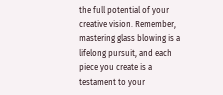the full potential of your creative vision. Remember, mastering glass blowing is a lifelong pursuit, and each piece you create is a testament to your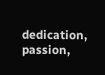dedication, passion,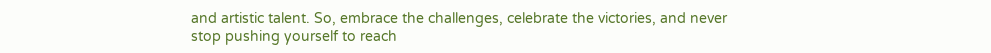and artistic talent. So, embrace the challenges, celebrate the victories, and never stop pushing yourself to reach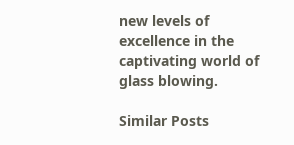new levels of excellence in the captivating world of glass blowing.

Similar Posts